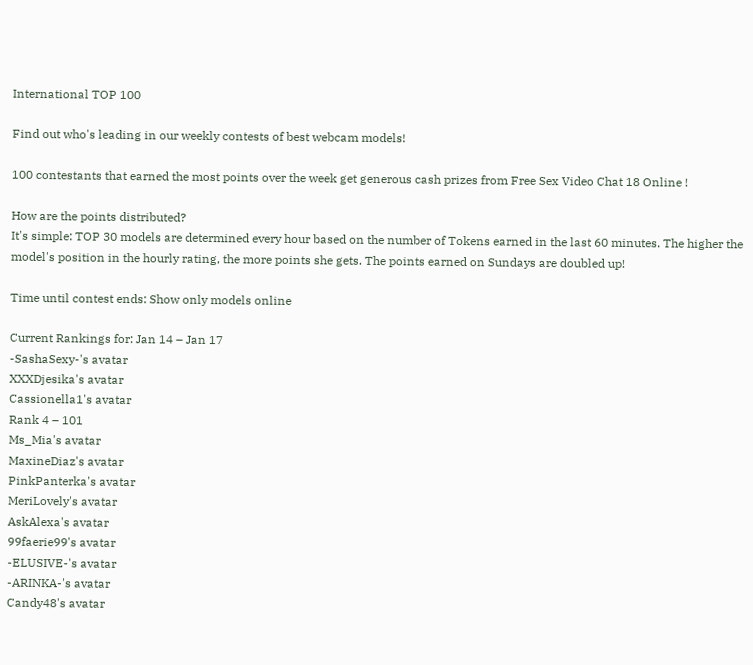International TOP 100

Find out who's leading in our weekly contests of best webcam models!

100 contestants that earned the most points over the week get generous cash prizes from Free Sex Video Chat 18 Online !

How are the points distributed?
It's simple: TOP 30 models are determined every hour based on the number of Tokens earned in the last 60 minutes. The higher the model's position in the hourly rating, the more points she gets. The points earned on Sundays are doubled up!

Time until contest ends: Show only models online

Current Rankings for: Jan 14 – Jan 17
-SashaSexy-'s avatar
XXXDjesika's avatar
Cassionella1's avatar
Rank 4 – 101
Ms_Mia's avatar
MaxineDiaz's avatar
PinkPanterka's avatar
MeriLovely's avatar
AskAlexa's avatar
99faerie99's avatar
-ELUSIVE-'s avatar
-ARINKA-'s avatar
Candy48's avatar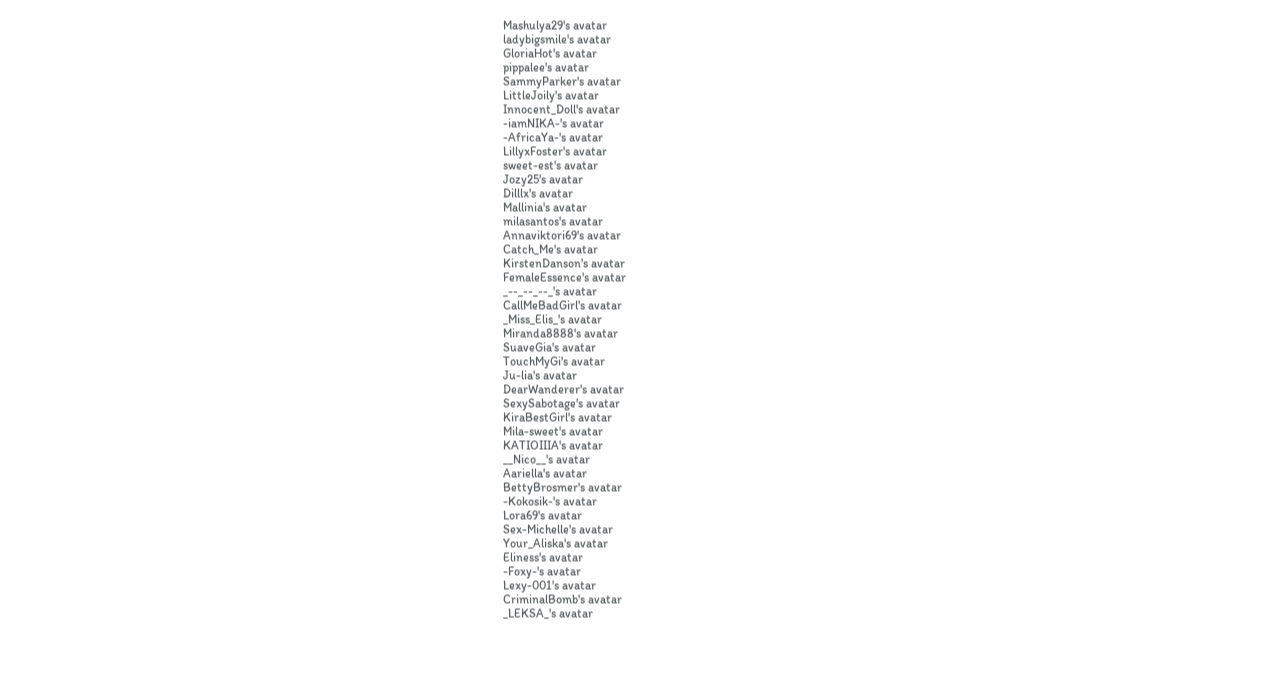Mashulya29's avatar
ladybigsmile's avatar
GloriaHot's avatar
pippalee's avatar
SammyParker's avatar
LittleJoily's avatar
Innocent_Doll's avatar
-iamNIKA-'s avatar
-AfricaYa-'s avatar
LillyxFoster's avatar
sweet-est's avatar
Jozy25's avatar
Dilllx's avatar
Mallinia's avatar
milasantos's avatar
Annaviktori69's avatar
Catch_Me's avatar
KirstenDanson's avatar
FemaleEssence's avatar
_--_--_--_'s avatar
CallMeBadGirl's avatar
_Miss_Elis_'s avatar
Miranda8888's avatar
SuaveGia's avatar
TouchMyGi's avatar
Ju-lia's avatar
DearWanderer's avatar
SexySabotage's avatar
KiraBestGirl's avatar
Mila-sweet's avatar
KATIOIIIA's avatar
__Nico__'s avatar
Aariella's avatar
BettyBrosmer's avatar
-Kokosik-'s avatar
Lora69's avatar
Sex-Michelle's avatar
Your_Aliska's avatar
Eliness's avatar
-Foxy-'s avatar
Lexy-001's avatar
CriminalBomb's avatar
_LEKSA_'s avatar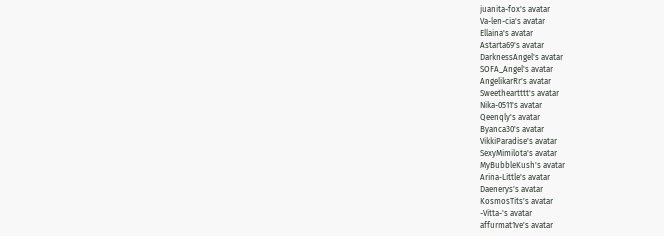juanita-fox's avatar
Va-len-cia's avatar
Ellaina's avatar
Astarta69's avatar
DarknessAngel's avatar
SOFA_Angel's avatar
AngelikarRr's avatar
Sweetheartttt's avatar
Nika-0511's avatar
Qeenqly's avatar
Byanca30's avatar
VikkiParadise's avatar
SexyMimilota's avatar
MyBubbleKush's avatar
Arina-Little's avatar
Daenerys's avatar
KosmosTits's avatar
-Vitta-'s avatar
affurmat1ve's avatar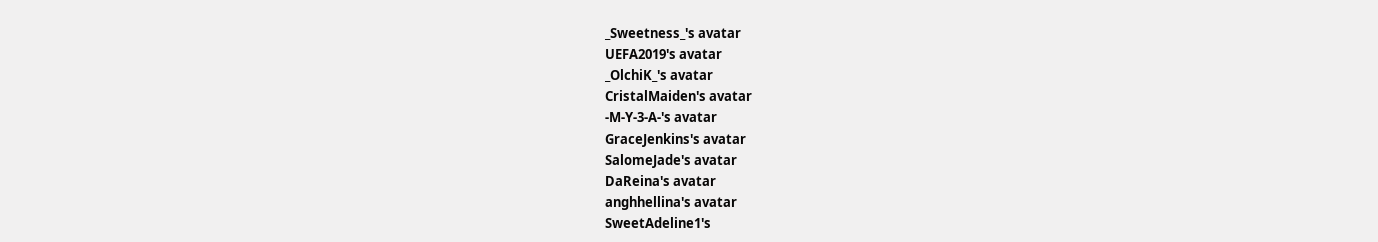_Sweetness_'s avatar
UEFA2019's avatar
_OlchiK_'s avatar
CristalMaiden's avatar
-M-Y-3-A-'s avatar
GraceJenkins's avatar
SalomeJade's avatar
DaReina's avatar
anghhellina's avatar
SweetAdeline1's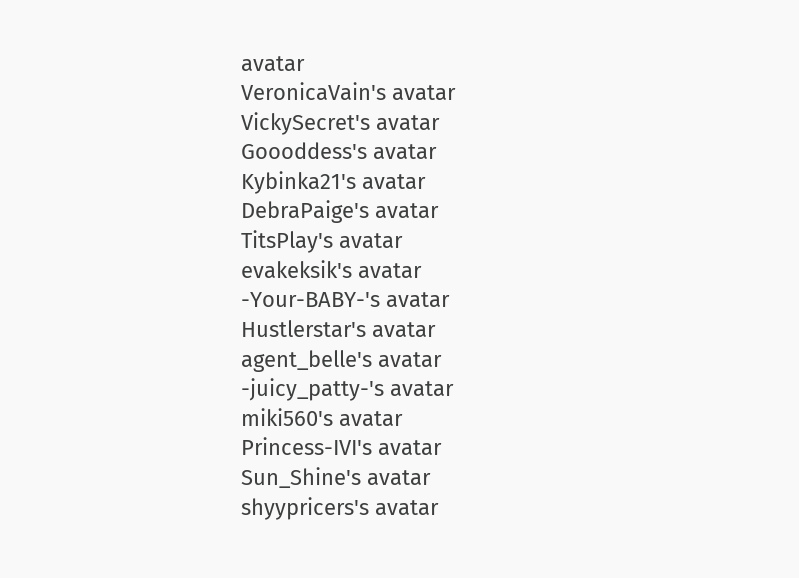avatar
VeronicaVain's avatar
VickySecret's avatar
Goooddess's avatar
Kybinka21's avatar
DebraPaige's avatar
TitsPlay's avatar
evakeksik's avatar
-Your-BABY-'s avatar
Hustlerstar's avatar
agent_belle's avatar
-juicy_patty-'s avatar
miki560's avatar
Princess-IVI's avatar
Sun_Shine's avatar
shyypricers's avatar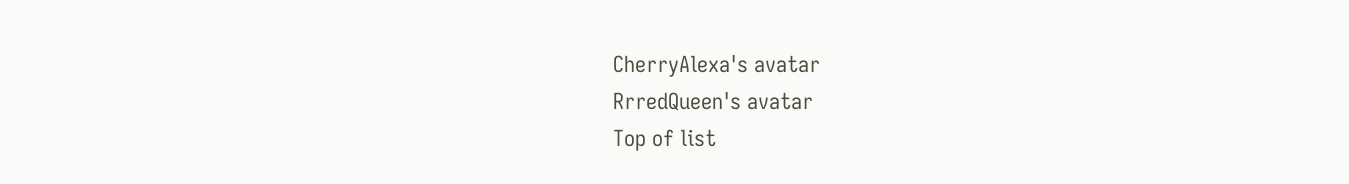CherryAlexa's avatar
RrredQueen's avatar
Top of list